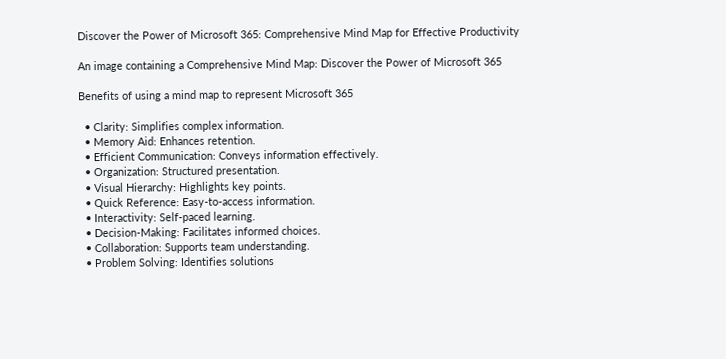Discover the Power of Microsoft 365: Comprehensive Mind Map for Effective Productivity

An image containing a Comprehensive Mind Map: Discover the Power of Microsoft 365

Benefits of using a mind map to represent Microsoft 365

  • Clarity: Simplifies complex information.
  • Memory Aid: Enhances retention.
  • Efficient Communication: Conveys information effectively.
  • Organization: Structured presentation.
  • Visual Hierarchy: Highlights key points.
  • Quick Reference: Easy-to-access information.
  • Interactivity: Self-paced learning.
  • Decision-Making: Facilitates informed choices.
  • Collaboration: Supports team understanding.
  • Problem Solving: Identifies solutions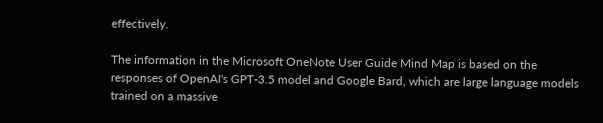effectively.

The information in the Microsoft OneNote User Guide Mind Map is based on the responses of OpenAI's GPT-3.5 model and Google Bard, which are large language models trained on a massive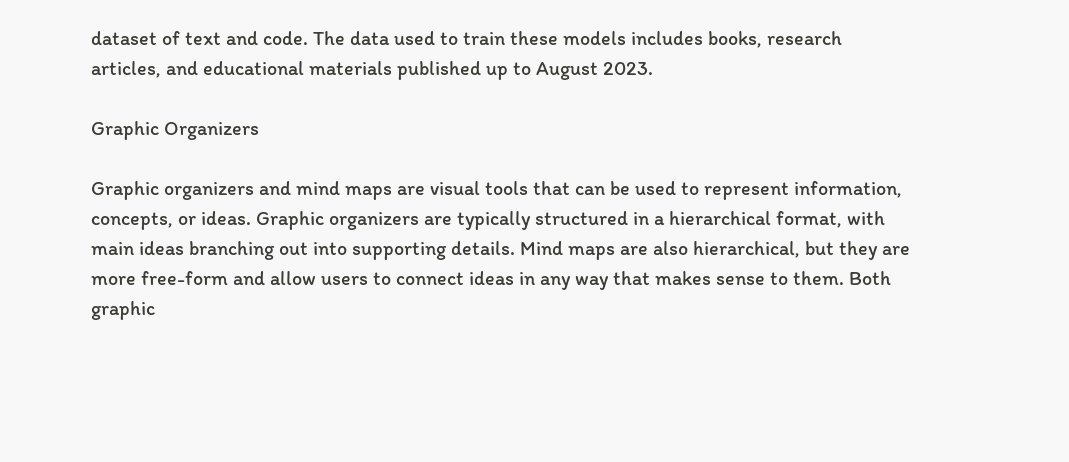dataset of text and code. The data used to train these models includes books, research articles, and educational materials published up to August 2023.

Graphic Organizers

Graphic organizers and mind maps are visual tools that can be used to represent information, concepts, or ideas. Graphic organizers are typically structured in a hierarchical format, with main ideas branching out into supporting details. Mind maps are also hierarchical, but they are more free-form and allow users to connect ideas in any way that makes sense to them. Both graphic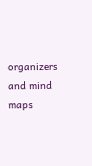organizers and mind maps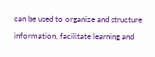can be used to organize and structure information, facilitate learning and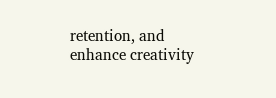retention, and enhance creativity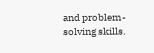and problem-solving skills.